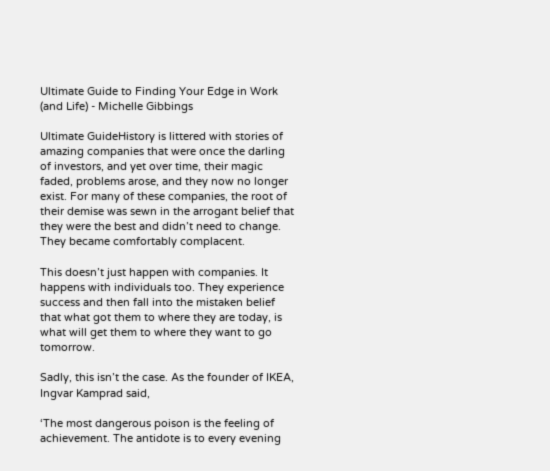Ultimate Guide to Finding Your Edge in Work (and Life) - Michelle Gibbings

Ultimate GuideHistory is littered with stories of amazing companies that were once the darling of investors, and yet over time, their magic faded, problems arose, and they now no longer exist. For many of these companies, the root of their demise was sewn in the arrogant belief that they were the best and didn’t need to change. They became comfortably complacent.

This doesn’t just happen with companies. It happens with individuals too. They experience success and then fall into the mistaken belief that what got them to where they are today, is what will get them to where they want to go tomorrow.

Sadly, this isn’t the case. As the founder of IKEA, Ingvar Kamprad said,

‘The most dangerous poison is the feeling of achievement. The antidote is to every evening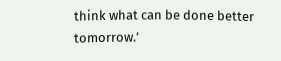think what can be done better tomorrow.’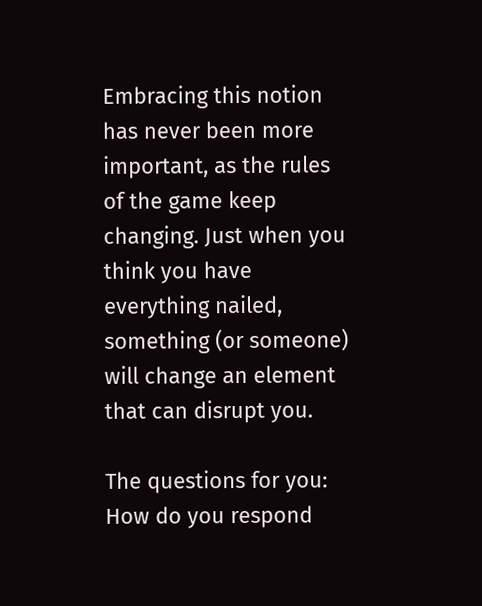Embracing this notion has never been more important, as the rules of the game keep changing. Just when you think you have everything nailed, something (or someone) will change an element that can disrupt you.

The questions for you: How do you respond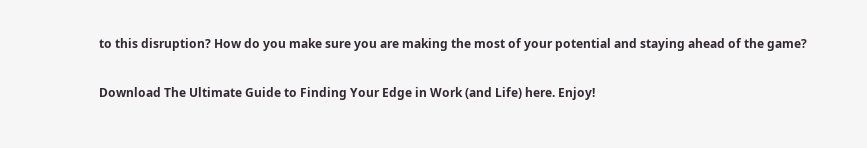to this disruption? How do you make sure you are making the most of your potential and staying ahead of the game?

Download The Ultimate Guide to Finding Your Edge in Work (and Life) here. Enjoy!